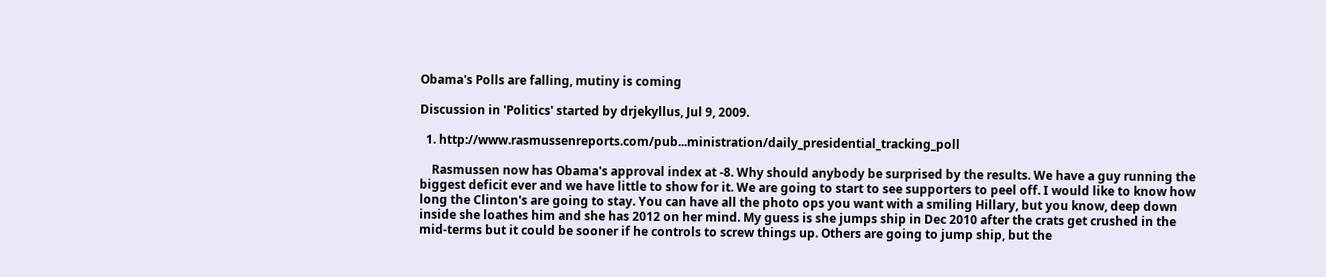Obama's Polls are falling, mutiny is coming

Discussion in 'Politics' started by drjekyllus, Jul 9, 2009.

  1. http://www.rasmussenreports.com/pub...ministration/daily_presidential_tracking_poll

    Rasmussen now has Obama's approval index at -8. Why should anybody be surprised by the results. We have a guy running the biggest deficit ever and we have little to show for it. We are going to start to see supporters to peel off. I would like to know how long the Clinton's are going to stay. You can have all the photo ops you want with a smiling Hillary, but you know, deep down inside she loathes him and she has 2012 on her mind. My guess is she jumps ship in Dec 2010 after the crats get crushed in the mid-terms but it could be sooner if he controls to screw things up. Others are going to jump ship, but the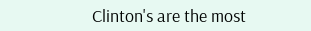Clinton's are the most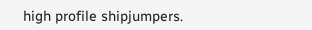high profile shipjumpers.